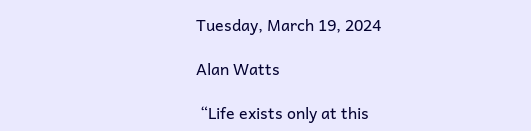Tuesday, March 19, 2024

Alan Watts

 “Life exists only at this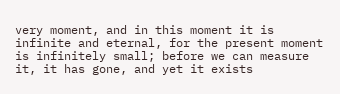very moment, and in this moment it is infinite and eternal, for the present moment is infinitely small; before we can measure it, it has gone, and yet it exists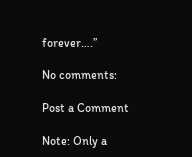forever….”

No comments:

Post a Comment

Note: Only a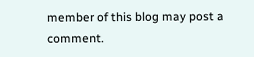member of this blog may post a comment.